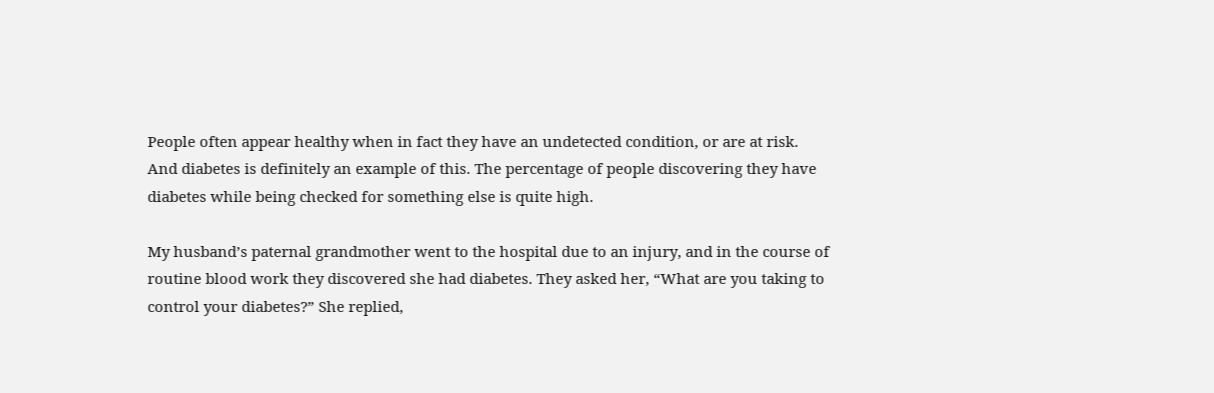People often appear healthy when in fact they have an undetected condition, or are at risk. And diabetes is definitely an example of this. The percentage of people discovering they have diabetes while being checked for something else is quite high.

My husband’s paternal grandmother went to the hospital due to an injury, and in the course of routine blood work they discovered she had diabetes. They asked her, “What are you taking to control your diabetes?” She replied,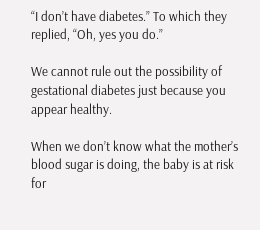“I don’t have diabetes.” To which they replied, “Oh, yes you do.”

We cannot rule out the possibility of gestational diabetes just because you appear healthy.

When we don’t know what the mother’s blood sugar is doing, the baby is at risk for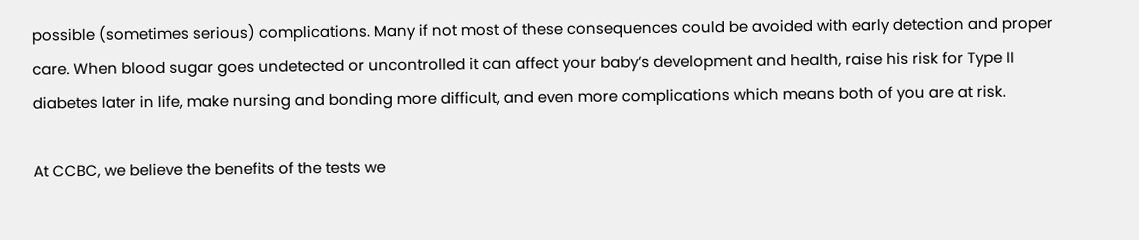possible (sometimes serious) complications. Many if not most of these consequences could be avoided with early detection and proper care. When blood sugar goes undetected or uncontrolled it can affect your baby’s development and health, raise his risk for Type II diabetes later in life, make nursing and bonding more difficult, and even more complications which means both of you are at risk.

At CCBC, we believe the benefits of the tests we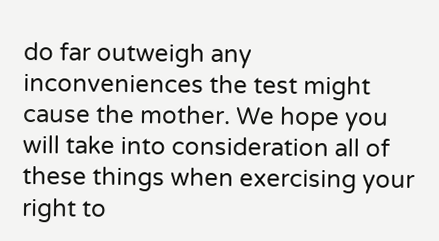do far outweigh any inconveniences the test might cause the mother. We hope you will take into consideration all of these things when exercising your right to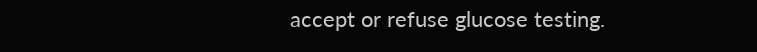accept or refuse glucose testing.